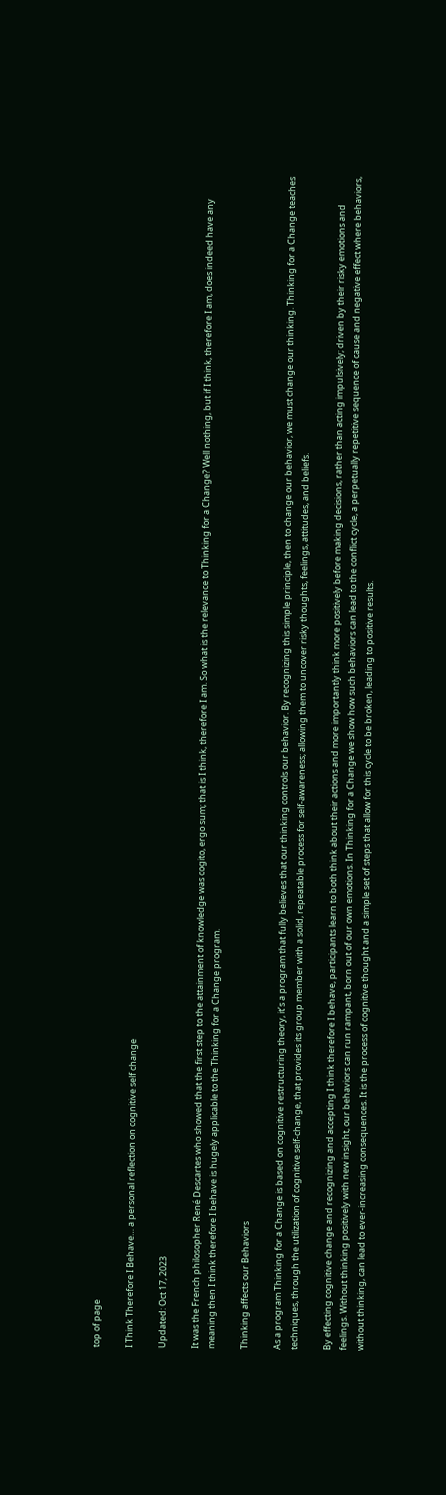top of page

I Think Therefore I Behave… a personal reflection on cognitive self change

Updated: Oct 17, 2023

It was the French philosopher René Descartes who showed that the first step to the attainment of knowledge was cogito, ergo sum; that is I think, therefore I am. So what is the relevance to Thinking for a Change? Well nothing, but if I think, therefore I am, does indeed have any meaning then I think therefore I behave is hugely applicable to the Thinking for a Change program.

Thinking affects our Behaviors

As a program Thinking for a Change is based on cognitive restructuring theory, it’s a program that fully believes that our thinking controls our behavior. By recognizing this simple principle, then to change our behavior, we must change our thinking. Thinking for a Change teaches techniques, through the utilization of cognitive self-change, that provides its group member with a solid, repeatable process for self-awareness; allowing them to uncover risky thoughts, feelings, attitudes, and beliefs.

By effecting cognitive change and recognizing and accepting I think therefore I behave, participants learn to both think about their actions and more importantly think more positively before making decisions, rather than acting impulsively; driven by their risky emotions and feelings. Without thinking positively with new insight, our behaviors can run rampant, born out of our own emotions. In Thinking for a Change we show how such behaviors can lead to the conflict cycle, a perpetually repetitive sequence of cause and negative effect where behaviors, without thinking, can lead to ever-increasing consequences. It is the process of cognitive thought and a simple set of steps that allow for this cycle to be broken, leading to positive results.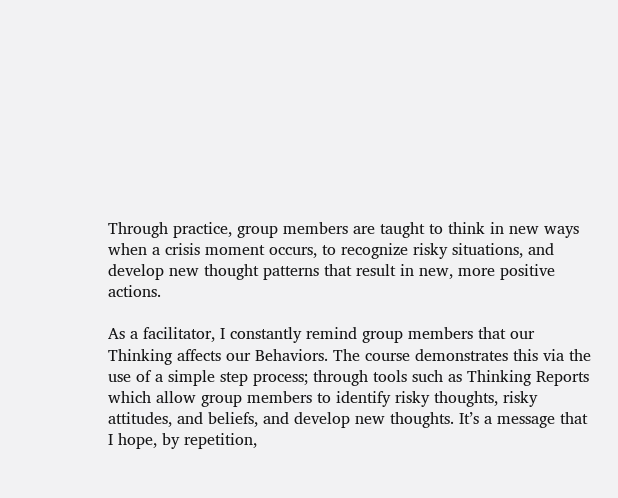Through practice, group members are taught to think in new ways when a crisis moment occurs, to recognize risky situations, and develop new thought patterns that result in new, more positive actions.

As a facilitator, I constantly remind group members that our Thinking affects our Behaviors. The course demonstrates this via the use of a simple step process; through tools such as Thinking Reports which allow group members to identify risky thoughts, risky attitudes, and beliefs, and develop new thoughts. It’s a message that I hope, by repetition,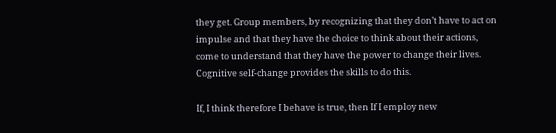they get. Group members, by recognizing that they don’t have to act on impulse and that they have the choice to think about their actions, come to understand that they have the power to change their lives. Cognitive self-change provides the skills to do this.

If, I think therefore I behave is true, then If I employ new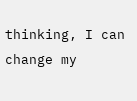thinking, I can change my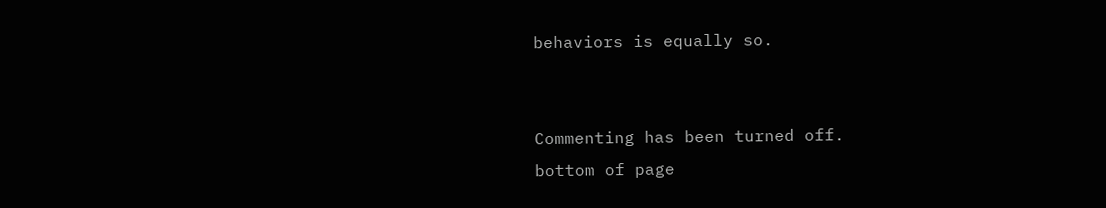behaviors is equally so.


Commenting has been turned off.
bottom of page